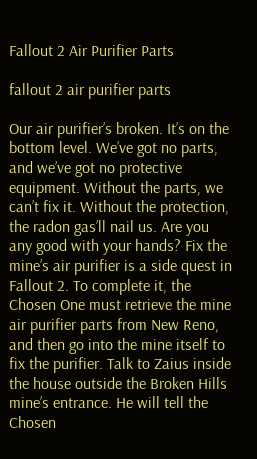Fallout 2 Air Purifier Parts

fallout 2 air purifier parts

Our air purifier’s broken. It’s on the bottom level. We’ve got no parts, and we’ve got no protective equipment. Without the parts, we can’t fix it. Without the protection, the radon gas’ll nail us. Are you any good with your hands? Fix the mine’s air purifier is a side quest in Fallout 2. To complete it, the Chosen One must retrieve the mine air purifier parts from New Reno, and then go into the mine itself to fix the purifier. Talk to Zaius inside the house outside the Broken Hills mine’s entrance. He will tell the Chosen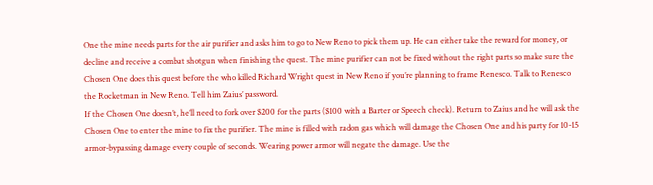One the mine needs parts for the air purifier and asks him to go to New Reno to pick them up. He can either take the reward for money, or decline and receive a combat shotgun when finishing the quest. The mine purifier can not be fixed without the right parts so make sure the Chosen One does this quest before the who killed Richard Wright quest in New Reno if you’re planning to frame Renesco. Talk to Renesco the Rocketman in New Reno. Tell him Zaius’ password.
If the Chosen One doesn’t, he’ll need to fork over $200 for the parts ($100 with a Barter or Speech check). Return to Zaius and he will ask the Chosen One to enter the mine to fix the purifier. The mine is filled with radon gas which will damage the Chosen One and his party for 10-15 armor-bypassing damage every couple of seconds. Wearing power armor will negate the damage. Use the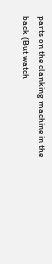parts on the clanking machine in the back (But watch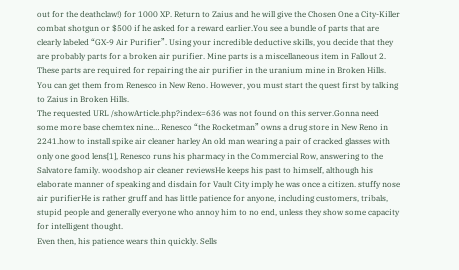out for the deathclaw!) for 1000 XP. Return to Zaius and he will give the Chosen One a City-Killer combat shotgun or $500 if he asked for a reward earlier.You see a bundle of parts that are clearly labeled “GX-9 Air Purifier”. Using your incredible deductive skills, you decide that they are probably parts for a broken air purifier. Mine parts is a miscellaneous item in Fallout 2. These parts are required for repairing the air purifier in the uranium mine in Broken Hills. You can get them from Renesco in New Reno. However, you must start the quest first by talking to Zaius in Broken Hills.
The requested URL /showArticle.php?index=636 was not found on this server.Gonna need some more base chemtex nine… Renesco “the Rocketman” owns a drug store in New Reno in 2241.how to install spike air cleaner harley An old man wearing a pair of cracked glasses with only one good lens[1], Renesco runs his pharmacy in the Commercial Row, answering to the Salvatore family. woodshop air cleaner reviewsHe keeps his past to himself, although his elaborate manner of speaking and disdain for Vault City imply he was once a citizen. stuffy nose air purifierHe is rather gruff and has little patience for anyone, including customers, tribals, stupid people and generally everyone who annoy him to no end, unless they show some capacity for intelligent thought.
Even then, his patience wears thin quickly. Sells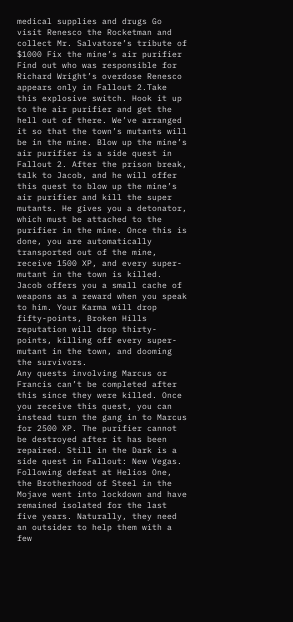medical supplies and drugs Go visit Renesco the Rocketman and collect Mr. Salvatore’s tribute of $1000 Fix the mine’s air purifier Find out who was responsible for Richard Wright’s overdose Renesco appears only in Fallout 2.Take this explosive switch. Hook it up to the air purifier and get the hell out of there. We’ve arranged it so that the town’s mutants will be in the mine. Blow up the mine’s air purifier is a side quest in Fallout 2. After the prison break, talk to Jacob, and he will offer this quest to blow up the mine’s air purifier and kill the super mutants. He gives you a detonator, which must be attached to the purifier in the mine. Once this is done, you are automatically transported out of the mine, receive 1500 XP, and every super-mutant in the town is killed. Jacob offers you a small cache of weapons as a reward when you speak to him. Your Karma will drop fifty-points, Broken Hills reputation will drop thirty-points, killing off every super-mutant in the town, and dooming the survivors.
Any quests involving Marcus or Francis can’t be completed after this since they were killed. Once you receive this quest, you can instead turn the gang in to Marcus for 2500 XP. The purifier cannot be destroyed after it has been repaired. Still in the Dark is a side quest in Fallout: New Vegas. Following defeat at Helios One, the Brotherhood of Steel in the Mojave went into lockdown and have remained isolated for the last five years. Naturally, they need an outsider to help them with a few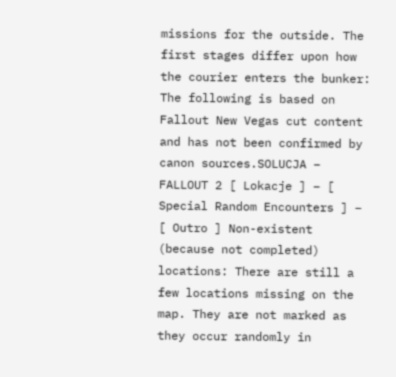missions for the outside. The first stages differ upon how the courier enters the bunker: The following is based on Fallout New Vegas cut content and has not been confirmed by canon sources.SOLUCJA – FALLOUT 2 [ Lokacje ] – [ Special Random Encounters ] – [ Outro ] Non-existent (because not completed) locations: There are still a few locations missing on the map. They are not marked as they occur randomly in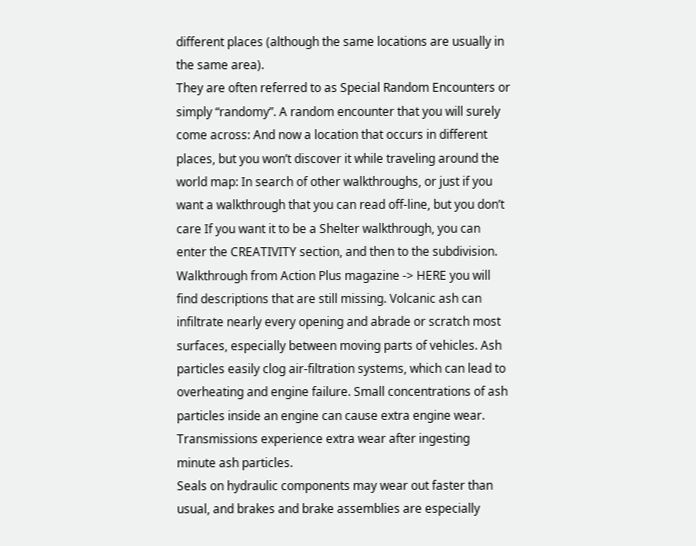different places (although the same locations are usually in the same area).
They are often referred to as Special Random Encounters or simply “randomy”. A random encounter that you will surely come across: And now a location that occurs in different places, but you won’t discover it while traveling around the world map: In search of other walkthroughs, or just if you want a walkthrough that you can read off-line, but you don’t care If you want it to be a Shelter walkthrough, you can enter the CREATIVITY section, and then to the subdivision. Walkthrough from Action Plus magazine -> HERE you will find descriptions that are still missing. Volcanic ash can infiltrate nearly every opening and abrade or scratch most surfaces, especially between moving parts of vehicles. Ash particles easily clog air-filtration systems, which can lead to overheating and engine failure. Small concentrations of ash particles inside an engine can cause extra engine wear. Transmissions experience extra wear after ingesting minute ash particles.
Seals on hydraulic components may wear out faster than usual, and brakes and brake assemblies are especially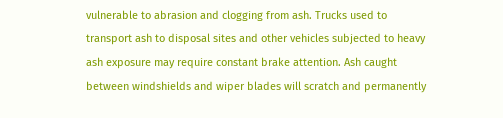vulnerable to abrasion and clogging from ash. Trucks used to transport ash to disposal sites and other vehicles subjected to heavy ash exposure may require constant brake attention. Ash caught between windshields and wiper blades will scratch and permanently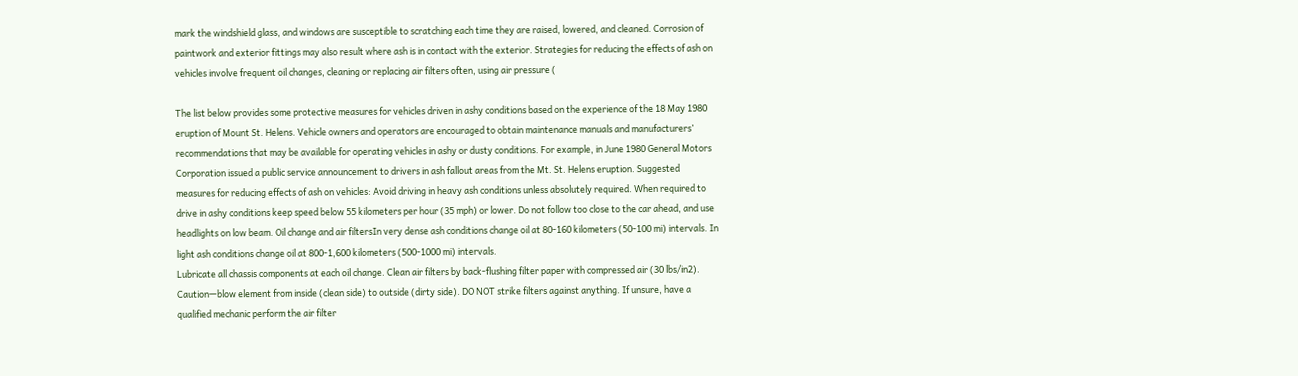mark the windshield glass, and windows are susceptible to scratching each time they are raised, lowered, and cleaned. Corrosion of paintwork and exterior fittings may also result where ash is in contact with the exterior. Strategies for reducing the effects of ash on vehicles involve frequent oil changes, cleaning or replacing air filters often, using air pressure (

The list below provides some protective measures for vehicles driven in ashy conditions based on the experience of the 18 May 1980 eruption of Mount St. Helens. Vehicle owners and operators are encouraged to obtain maintenance manuals and manufacturers’ recommendations that may be available for operating vehicles in ashy or dusty conditions. For example, in June 1980 General Motors Corporation issued a public service announcement to drivers in ash fallout areas from the Mt. St. Helens eruption. Suggested measures for reducing effects of ash on vehicles: Avoid driving in heavy ash conditions unless absolutely required. When required to drive in ashy conditions keep speed below 55 kilometers per hour (35 mph) or lower. Do not follow too close to the car ahead, and use headlights on low beam. Oil change and air filtersIn very dense ash conditions change oil at 80-160 kilometers (50-100 mi) intervals. In light ash conditions change oil at 800-1,600 kilometers (500-1000 mi) intervals.
Lubricate all chassis components at each oil change. Clean air filters by back-flushing filter paper with compressed air (30 lbs/in2). Caution—blow element from inside (clean side) to outside (dirty side). DO NOT strike filters against anything. If unsure, have a qualified mechanic perform the air filter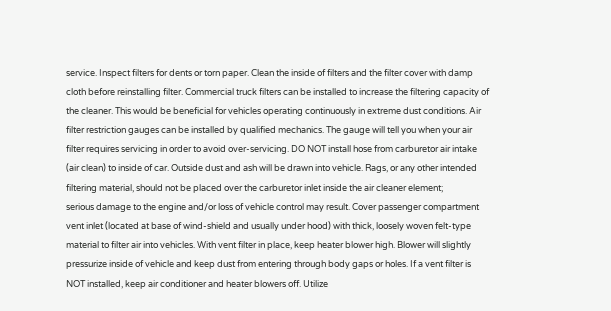service. Inspect filters for dents or torn paper. Clean the inside of filters and the filter cover with damp cloth before reinstalling filter. Commercial truck filters can be installed to increase the filtering capacity of the cleaner. This would be beneficial for vehicles operating continuously in extreme dust conditions. Air filter restriction gauges can be installed by qualified mechanics. The gauge will tell you when your air filter requires servicing in order to avoid over-servicing. DO NOT install hose from carburetor air intake (air clean) to inside of car. Outside dust and ash will be drawn into vehicle. Rags, or any other intended filtering material, should not be placed over the carburetor inlet inside the air cleaner element;
serious damage to the engine and/or loss of vehicle control may result. Cover passenger compartment vent inlet (located at base of wind-shield and usually under hood) with thick, loosely woven felt-type material to filter air into vehicles. With vent filter in place, keep heater blower high. Blower will slightly pressurize inside of vehicle and keep dust from entering through body gaps or holes. If a vent filter is NOT installed, keep air conditioner and heater blowers off. Utilize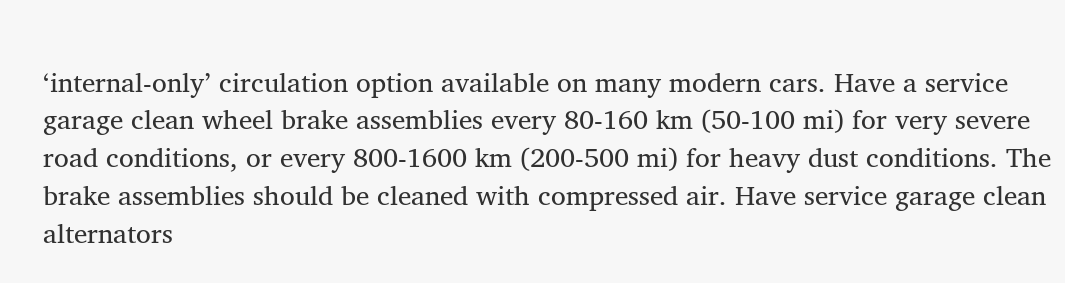‘internal-only’ circulation option available on many modern cars. Have a service garage clean wheel brake assemblies every 80-160 km (50-100 mi) for very severe road conditions, or every 800-1600 km (200-500 mi) for heavy dust conditions. The brake assemblies should be cleaned with compressed air. Have service garage clean alternators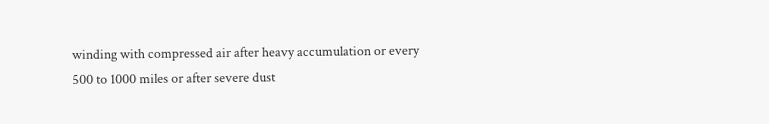winding with compressed air after heavy accumulation or every 500 to 1000 miles or after severe dust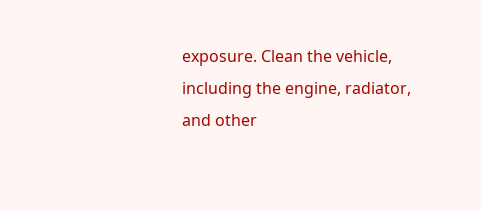exposure. Clean the vehicle, including the engine, radiator, and other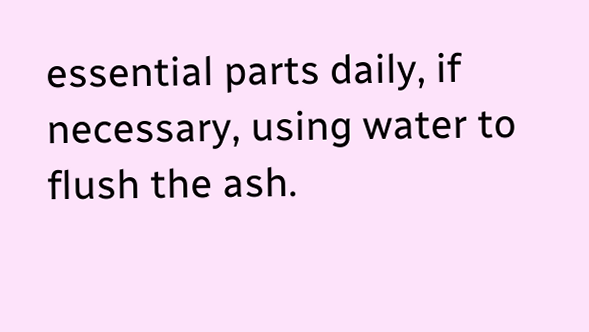essential parts daily, if necessary, using water to flush the ash.